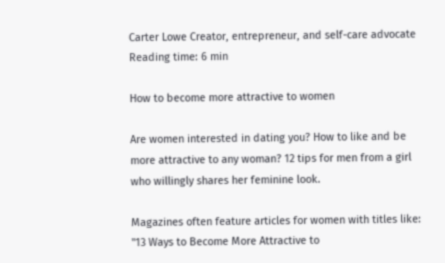Carter Lowe Creator, entrepreneur, and self-care advocate
Reading time: 6 min

How to become more attractive to women

Are women interested in dating you? How to like and be more attractive to any woman? 12 tips for men from a girl who willingly shares her feminine look.

Magazines often feature articles for women with titles like: "13 Ways to Become More Attractive to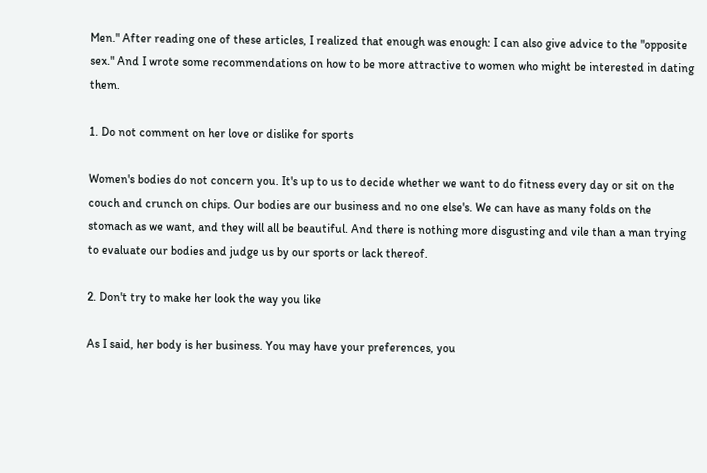Men." After reading one of these articles, I realized that enough was enough: I can also give advice to the "opposite sex." And I wrote some recommendations on how to be more attractive to women who might be interested in dating them.

1. Do not comment on her love or dislike for sports

Women's bodies do not concern you. It's up to us to decide whether we want to do fitness every day or sit on the couch and crunch on chips. Our bodies are our business and no one else's. We can have as many folds on the stomach as we want, and they will all be beautiful. And there is nothing more disgusting and vile than a man trying to evaluate our bodies and judge us by our sports or lack thereof.

2. Don't try to make her look the way you like

As I said, her body is her business. You may have your preferences, you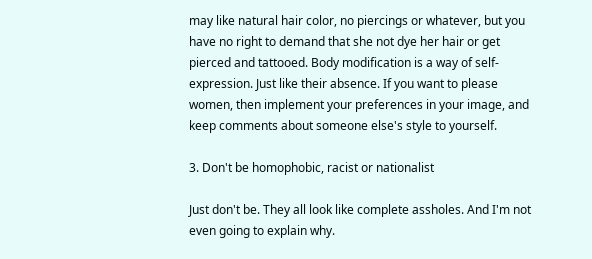may like natural hair color, no piercings or whatever, but you have no right to demand that she not dye her hair or get pierced and tattooed. Body modification is a way of self-expression. Just like their absence. If you want to please women, then implement your preferences in your image, and keep comments about someone else's style to yourself.

3. Don't be homophobic, racist or nationalist

Just don't be. They all look like complete assholes. And I'm not even going to explain why.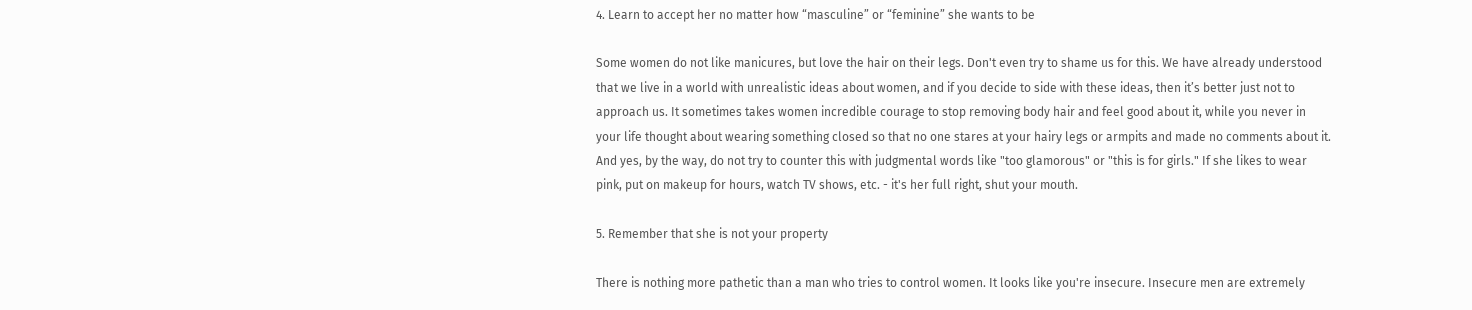4. Learn to accept her no matter how “masculine” or “feminine” she wants to be

Some women do not like manicures, but love the hair on their legs. Don't even try to shame us for this. We have already understood that we live in a world with unrealistic ideas about women, and if you decide to side with these ideas, then it’s better just not to approach us. It sometimes takes women incredible courage to stop removing body hair and feel good about it, while you never in your life thought about wearing something closed so that no one stares at your hairy legs or armpits and made no comments about it. And yes, by the way, do not try to counter this with judgmental words like "too glamorous" or "this is for girls." If she likes to wear pink, put on makeup for hours, watch TV shows, etc. - it's her full right, shut your mouth.

5. Remember that she is not your property

There is nothing more pathetic than a man who tries to control women. It looks like you're insecure. Insecure men are extremely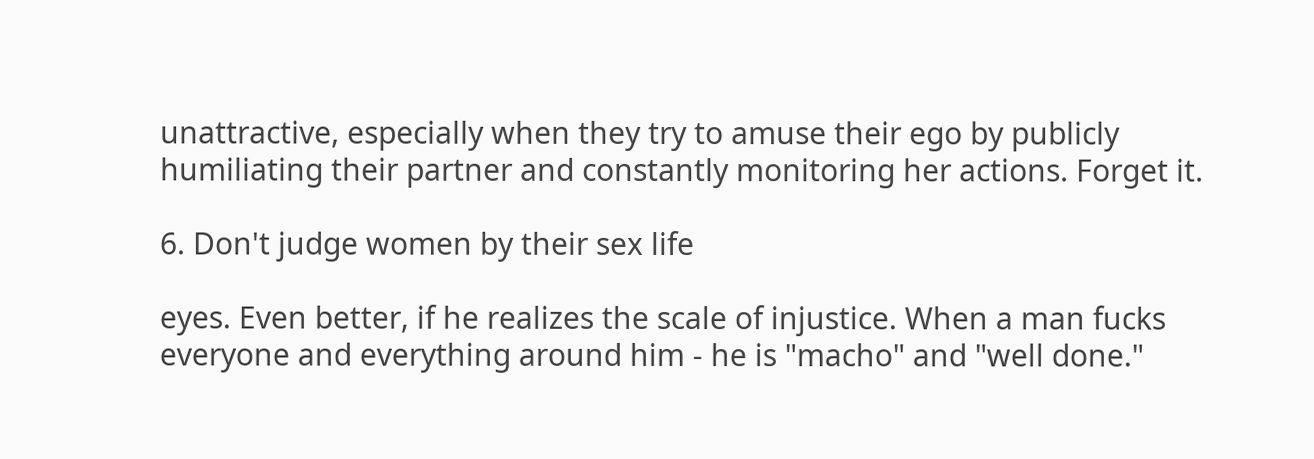unattractive, especially when they try to amuse their ego by publicly humiliating their partner and constantly monitoring her actions. Forget it.

6. Don't judge women by their sex life

eyes. Even better, if he realizes the scale of injustice. When a man fucks everyone and everything around him - he is "macho" and "well done."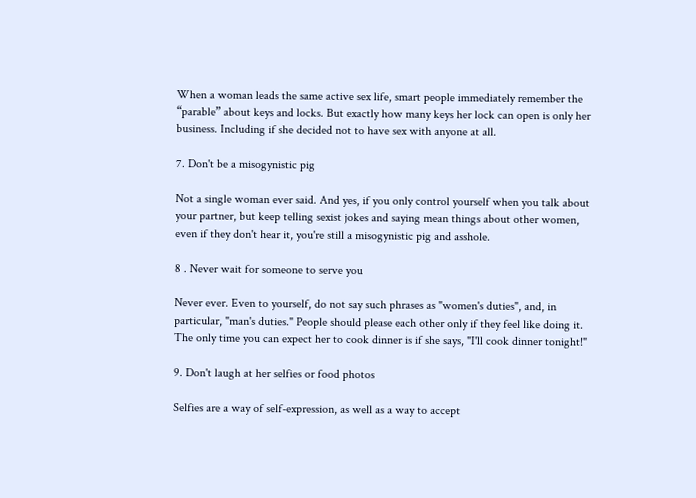When a woman leads the same active sex life, smart people immediately remember the “parable” about keys and locks. But exactly how many keys her lock can open is only her business. Including if she decided not to have sex with anyone at all.

7. Don't be a misogynistic pig

Not a single woman ever said. And yes, if you only control yourself when you talk about your partner, but keep telling sexist jokes and saying mean things about other women, even if they don't hear it, you're still a misogynistic pig and asshole.

8 . Never wait for someone to serve you

Never ever. Even to yourself, do not say such phrases as "women's duties", and, in particular, "man's duties." People should please each other only if they feel like doing it. The only time you can expect her to cook dinner is if she says, "I'll cook dinner tonight!"

9. Don't laugh at her selfies or food photos

Selfies are a way of self-expression, as well as a way to accept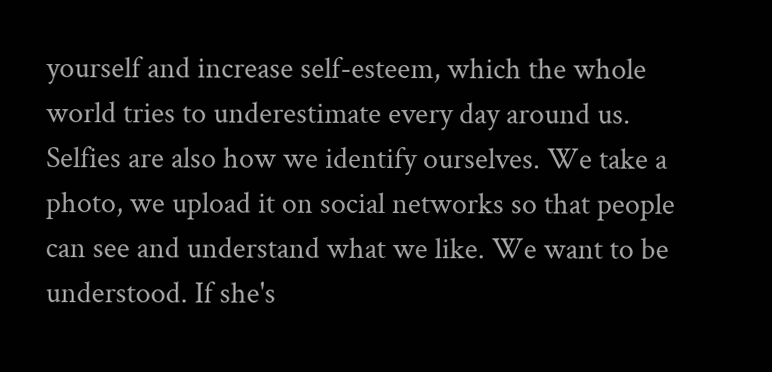yourself and increase self-esteem, which the whole world tries to underestimate every day around us. Selfies are also how we identify ourselves. We take a photo, we upload it on social networks so that people can see and understand what we like. We want to be understood. If she's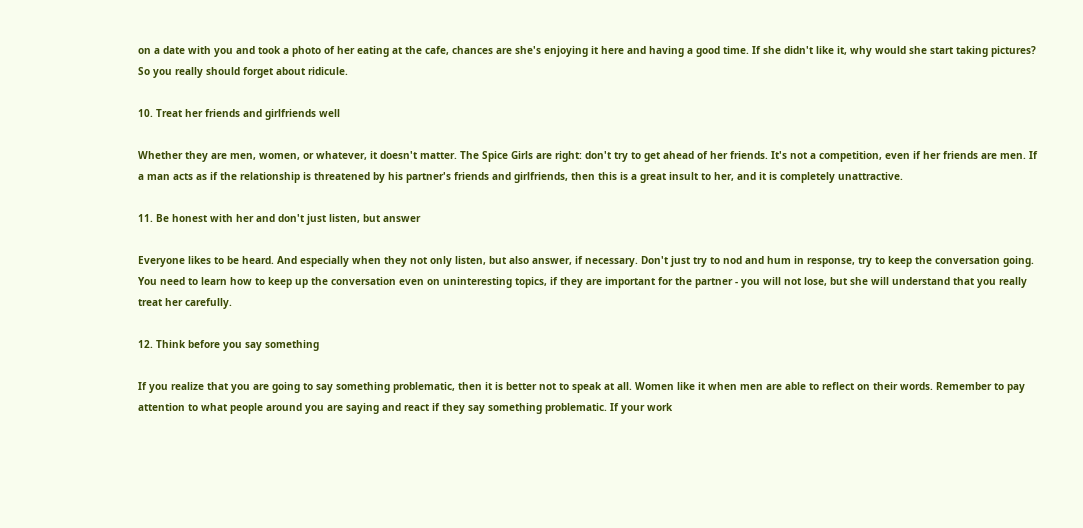on a date with you and took a photo of her eating at the cafe, chances are she's enjoying it here and having a good time. If she didn't like it, why would she start taking pictures? So you really should forget about ridicule.

10. Treat her friends and girlfriends well

Whether they are men, women, or whatever, it doesn't matter. The Spice Girls are right: don't try to get ahead of her friends. It's not a competition, even if her friends are men. If a man acts as if the relationship is threatened by his partner's friends and girlfriends, then this is a great insult to her, and it is completely unattractive.

11. Be honest with her and don't just listen, but answer

Everyone likes to be heard. And especially when they not only listen, but also answer, if necessary. Don't just try to nod and hum in response, try to keep the conversation going. You need to learn how to keep up the conversation even on uninteresting topics, if they are important for the partner - you will not lose, but she will understand that you really treat her carefully.

12. Think before you say something

If you realize that you are going to say something problematic, then it is better not to speak at all. Women like it when men are able to reflect on their words. Remember to pay attention to what people around you are saying and react if they say something problematic. If your work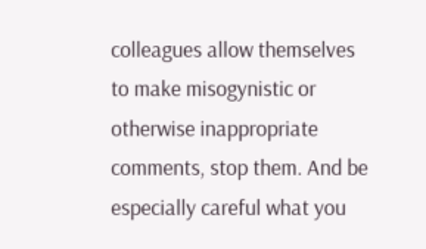colleagues allow themselves to make misogynistic or otherwise inappropriate comments, stop them. And be especially careful what you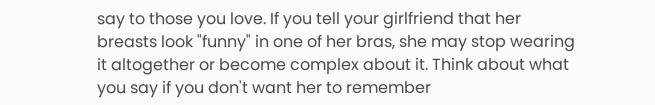say to those you love. If you tell your girlfriend that her breasts look "funny" in one of her bras, she may stop wearing it altogether or become complex about it. Think about what you say if you don't want her to remember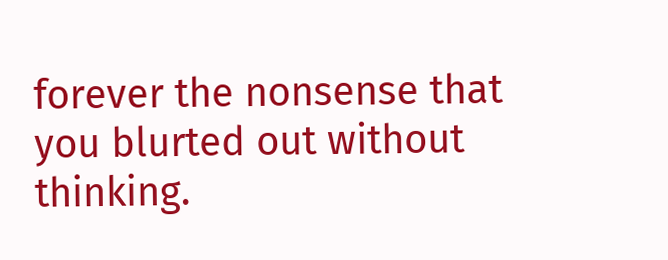forever the nonsense that you blurted out without thinking.